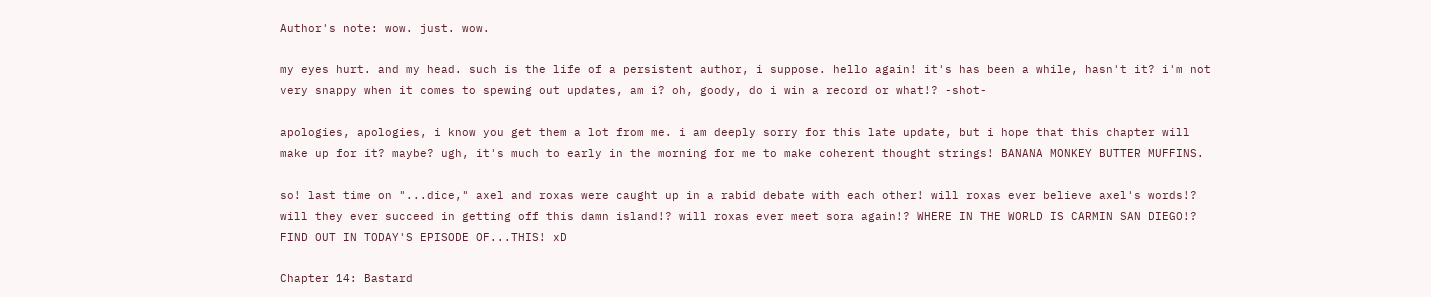Author's note: wow. just. wow.

my eyes hurt. and my head. such is the life of a persistent author, i suppose. hello again! it's has been a while, hasn't it? i'm not very snappy when it comes to spewing out updates, am i? oh, goody, do i win a record or what!? -shot-

apologies, apologies, i know you get them a lot from me. i am deeply sorry for this late update, but i hope that this chapter will make up for it? maybe? ugh, it's much to early in the morning for me to make coherent thought strings! BANANA MONKEY BUTTER MUFFINS.

so! last time on "...dice," axel and roxas were caught up in a rabid debate with each other! will roxas ever believe axel's words!? will they ever succeed in getting off this damn island!? will roxas ever meet sora again!? WHERE IN THE WORLD IS CARMIN SAN DIEGO!? FIND OUT IN TODAY'S EPISODE OF...THIS! xD

Chapter 14: Bastard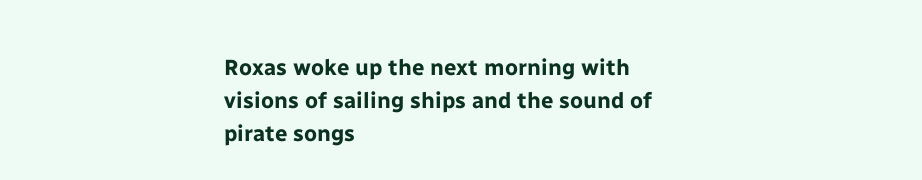Roxas woke up the next morning with visions of sailing ships and the sound of pirate songs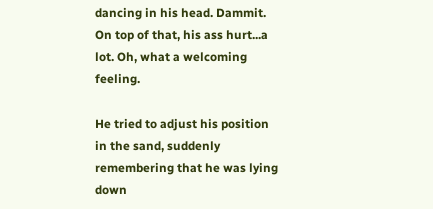dancing in his head. Dammit. On top of that, his ass hurt...a lot. Oh, what a welcoming feeling.

He tried to adjust his position in the sand, suddenly remembering that he was lying down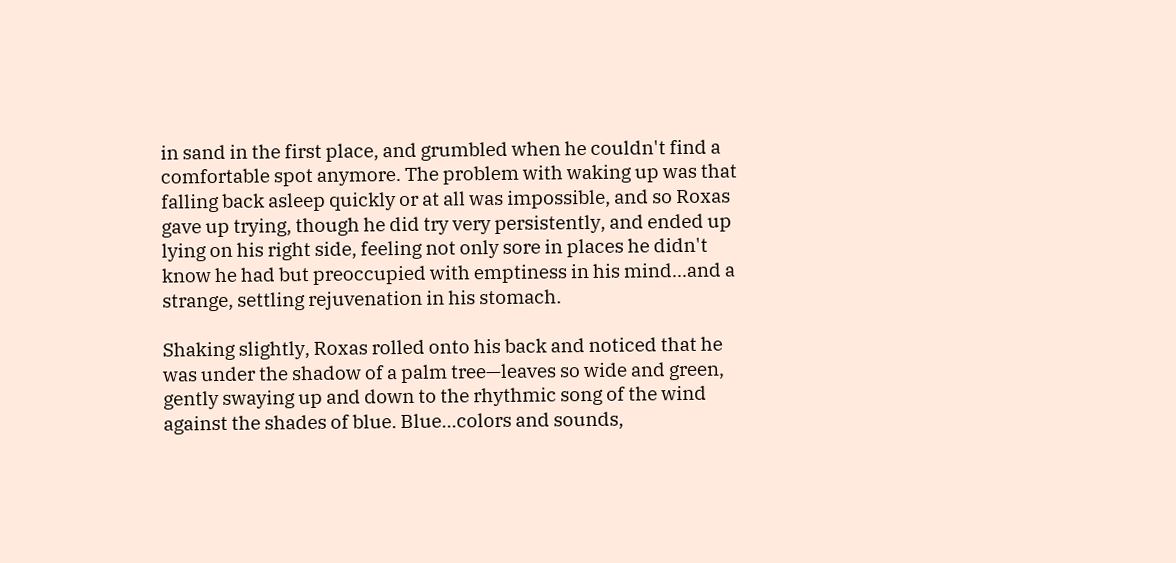in sand in the first place, and grumbled when he couldn't find a comfortable spot anymore. The problem with waking up was that falling back asleep quickly or at all was impossible, and so Roxas gave up trying, though he did try very persistently, and ended up lying on his right side, feeling not only sore in places he didn't know he had but preoccupied with emptiness in his mind...and a strange, settling rejuvenation in his stomach.

Shaking slightly, Roxas rolled onto his back and noticed that he was under the shadow of a palm tree—leaves so wide and green, gently swaying up and down to the rhythmic song of the wind against the shades of blue. Blue...colors and sounds,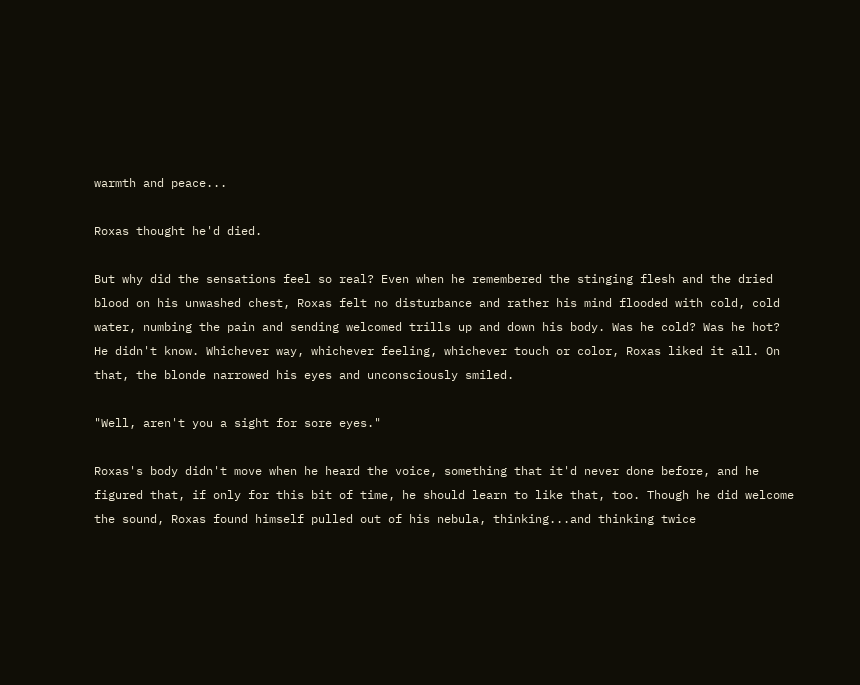warmth and peace...

Roxas thought he'd died.

But why did the sensations feel so real? Even when he remembered the stinging flesh and the dried blood on his unwashed chest, Roxas felt no disturbance and rather his mind flooded with cold, cold water, numbing the pain and sending welcomed trills up and down his body. Was he cold? Was he hot? He didn't know. Whichever way, whichever feeling, whichever touch or color, Roxas liked it all. On that, the blonde narrowed his eyes and unconsciously smiled.

"Well, aren't you a sight for sore eyes."

Roxas's body didn't move when he heard the voice, something that it'd never done before, and he figured that, if only for this bit of time, he should learn to like that, too. Though he did welcome the sound, Roxas found himself pulled out of his nebula, thinking...and thinking twice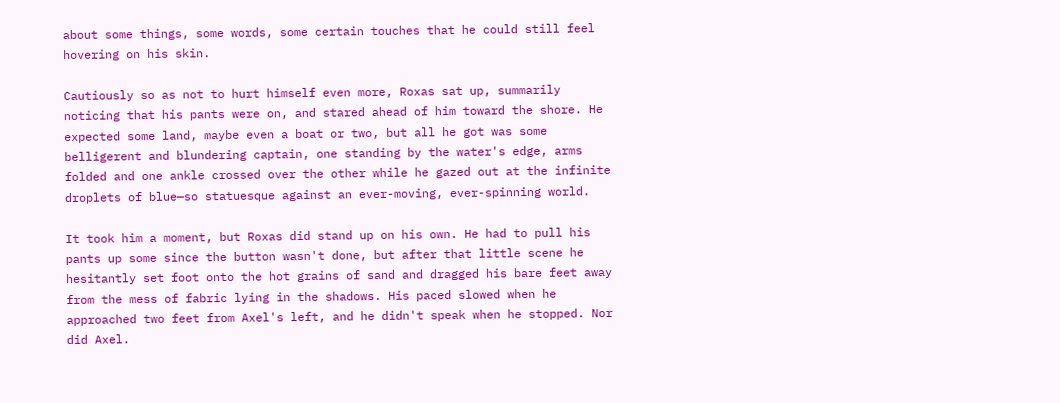about some things, some words, some certain touches that he could still feel hovering on his skin.

Cautiously so as not to hurt himself even more, Roxas sat up, summarily noticing that his pants were on, and stared ahead of him toward the shore. He expected some land, maybe even a boat or two, but all he got was some belligerent and blundering captain, one standing by the water's edge, arms folded and one ankle crossed over the other while he gazed out at the infinite droplets of blue—so statuesque against an ever-moving, ever-spinning world.

It took him a moment, but Roxas did stand up on his own. He had to pull his pants up some since the button wasn't done, but after that little scene he hesitantly set foot onto the hot grains of sand and dragged his bare feet away from the mess of fabric lying in the shadows. His paced slowed when he approached two feet from Axel's left, and he didn't speak when he stopped. Nor did Axel.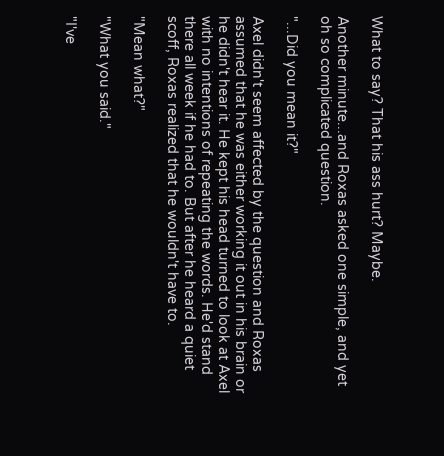What to say? That his ass hurt? Maybe.

Another minute...and Roxas asked one simple, and yet oh so complicated question.

"...Did you mean it?"

Axel didn't seem affected by the question and Roxas assumed that he was either working it out in his brain or he didn't hear it. He kept his head turned to look at Axel with no intentions of repeating the words. He'd stand there all week if he had to. But after he heard a quiet scoff, Roxas realized that he wouldn't have to.

"Mean what?"

"What you said."

"I've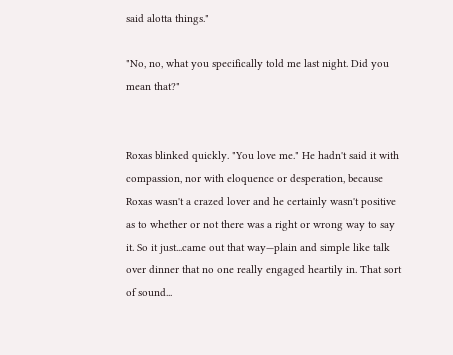said alotta things."

"No, no, what you specifically told me last night. Did you mean that?"


Roxas blinked quickly. "You love me." He hadn't said it with compassion, nor with eloquence or desperation, because Roxas wasn't a crazed lover and he certainly wasn't positive as to whether or not there was a right or wrong way to say it. So it just...came out that way—plain and simple like talk over dinner that no one really engaged heartily in. That sort of sound...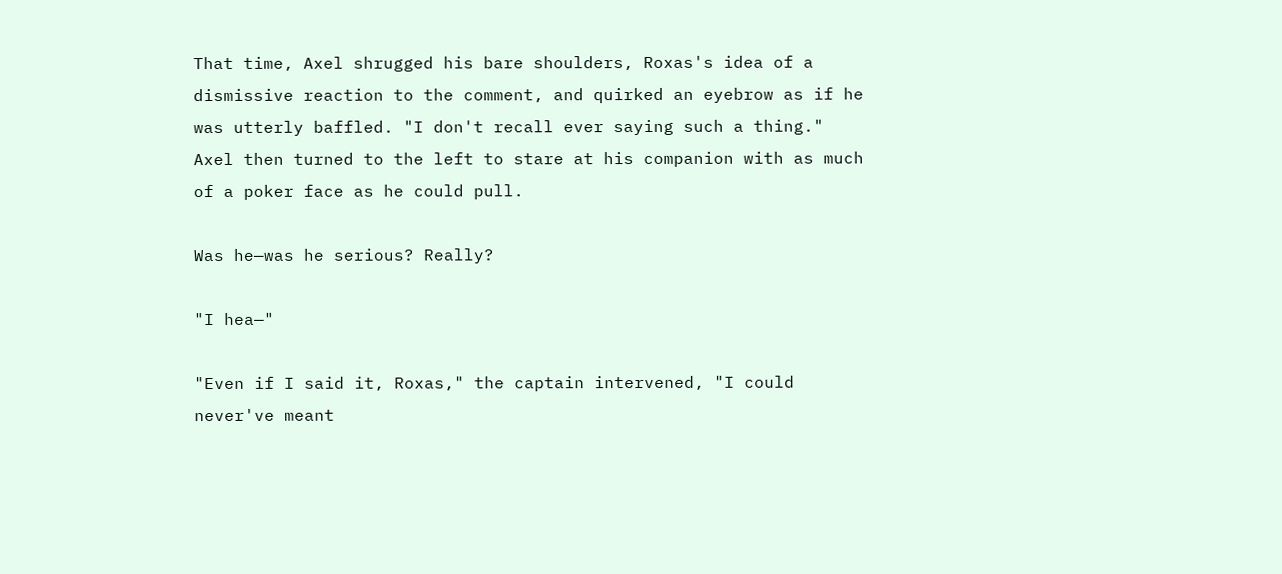That time, Axel shrugged his bare shoulders, Roxas's idea of a dismissive reaction to the comment, and quirked an eyebrow as if he was utterly baffled. "I don't recall ever saying such a thing." Axel then turned to the left to stare at his companion with as much of a poker face as he could pull.

Was he—was he serious? Really?

"I hea—"

"Even if I said it, Roxas," the captain intervened, "I could never've meant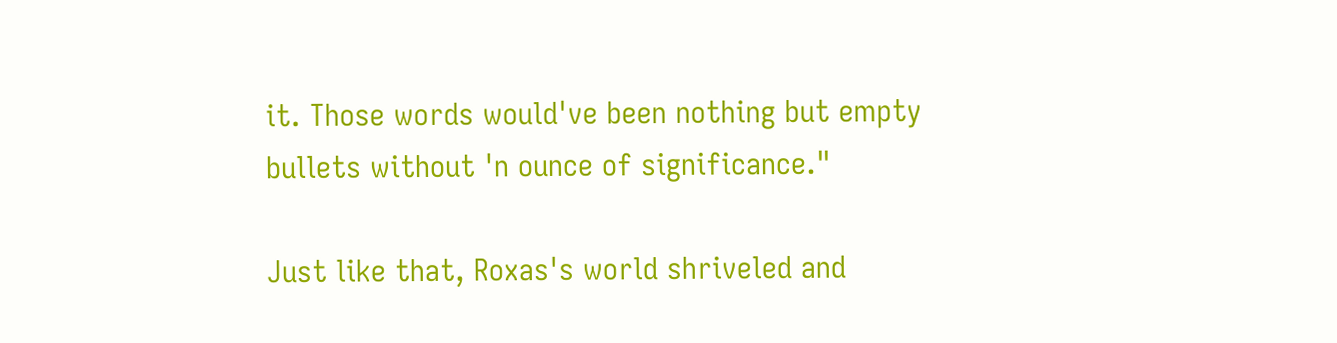it. Those words would've been nothing but empty bullets without 'n ounce of significance."

Just like that, Roxas's world shriveled and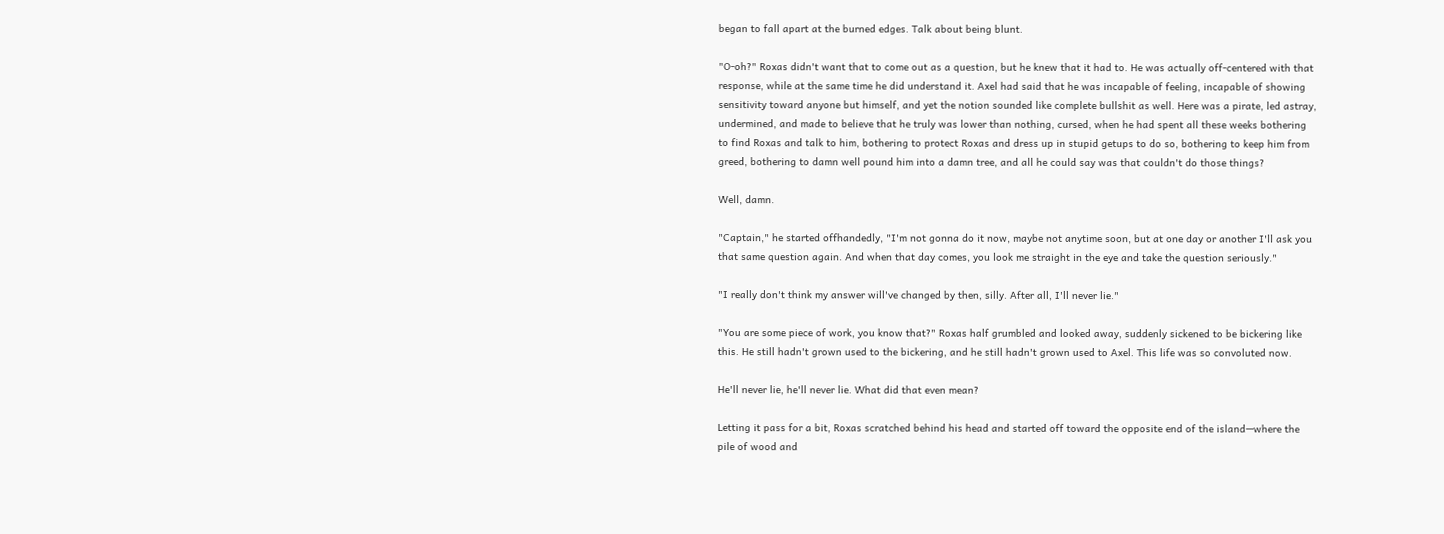began to fall apart at the burned edges. Talk about being blunt.

"O-oh?" Roxas didn't want that to come out as a question, but he knew that it had to. He was actually off-centered with that response, while at the same time he did understand it. Axel had said that he was incapable of feeling, incapable of showing sensitivity toward anyone but himself, and yet the notion sounded like complete bullshit as well. Here was a pirate, led astray, undermined, and made to believe that he truly was lower than nothing, cursed, when he had spent all these weeks bothering to find Roxas and talk to him, bothering to protect Roxas and dress up in stupid getups to do so, bothering to keep him from greed, bothering to damn well pound him into a damn tree, and all he could say was that couldn't do those things?

Well, damn.

"Captain," he started offhandedly, "I'm not gonna do it now, maybe not anytime soon, but at one day or another I'll ask you that same question again. And when that day comes, you look me straight in the eye and take the question seriously."

"I really don't think my answer will've changed by then, silly. After all, I'll never lie."

"You are some piece of work, you know that?" Roxas half grumbled and looked away, suddenly sickened to be bickering like this. He still hadn't grown used to the bickering, and he still hadn't grown used to Axel. This life was so convoluted now.

He'll never lie, he'll never lie. What did that even mean?

Letting it pass for a bit, Roxas scratched behind his head and started off toward the opposite end of the island—where the pile of wood and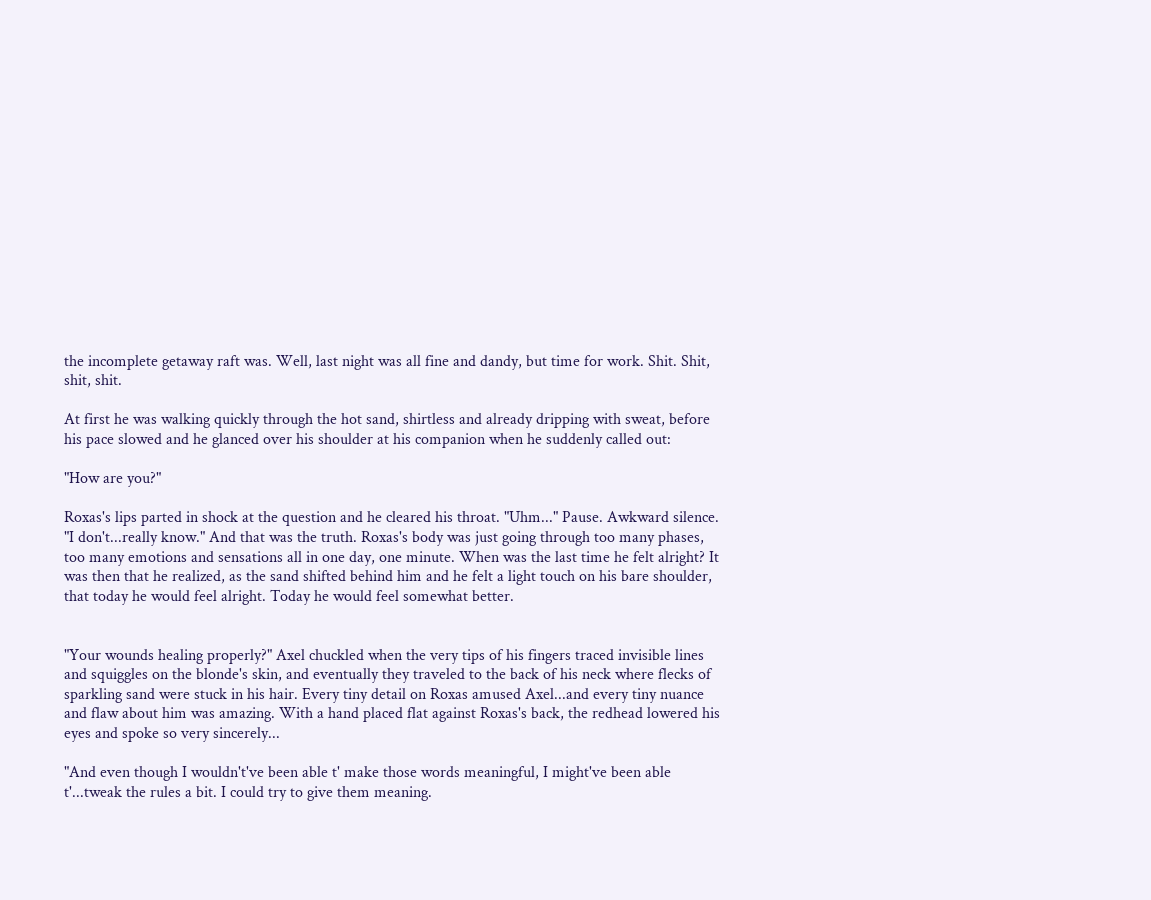the incomplete getaway raft was. Well, last night was all fine and dandy, but time for work. Shit. Shit, shit, shit.

At first he was walking quickly through the hot sand, shirtless and already dripping with sweat, before his pace slowed and he glanced over his shoulder at his companion when he suddenly called out:

"How are you?"

Roxas's lips parted in shock at the question and he cleared his throat. "Uhm..." Pause. Awkward silence. "I don't...really know." And that was the truth. Roxas's body was just going through too many phases, too many emotions and sensations all in one day, one minute. When was the last time he felt alright? It was then that he realized, as the sand shifted behind him and he felt a light touch on his bare shoulder, that today he would feel alright. Today he would feel somewhat better.


"Your wounds healing properly?" Axel chuckled when the very tips of his fingers traced invisible lines and squiggles on the blonde's skin, and eventually they traveled to the back of his neck where flecks of sparkling sand were stuck in his hair. Every tiny detail on Roxas amused Axel...and every tiny nuance and flaw about him was amazing. With a hand placed flat against Roxas's back, the redhead lowered his eyes and spoke so very sincerely...

"And even though I wouldn't've been able t' make those words meaningful, I might've been able t'...tweak the rules a bit. I could try to give them meaning.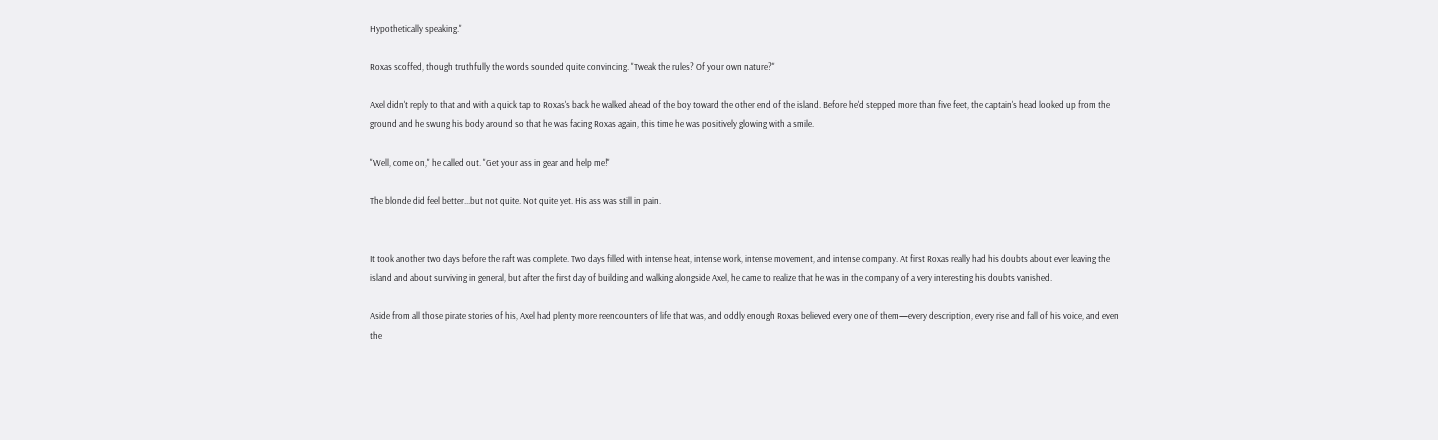Hypothetically speaking."

Roxas scoffed, though truthfully the words sounded quite convincing. "Tweak the rules? Of your own nature?"

Axel didn't reply to that and with a quick tap to Roxas's back he walked ahead of the boy toward the other end of the island. Before he'd stepped more than five feet, the captain's head looked up from the ground and he swung his body around so that he was facing Roxas again, this time he was positively glowing with a smile.

"Well, come on," he called out. "Get your ass in gear and help me!"

The blonde did feel better...but not quite. Not quite yet. His ass was still in pain.


It took another two days before the raft was complete. Two days filled with intense heat, intense work, intense movement, and intense company. At first Roxas really had his doubts about ever leaving the island and about surviving in general, but after the first day of building and walking alongside Axel, he came to realize that he was in the company of a very interesting his doubts vanished.

Aside from all those pirate stories of his, Axel had plenty more reencounters of life that was, and oddly enough Roxas believed every one of them—every description, every rise and fall of his voice, and even the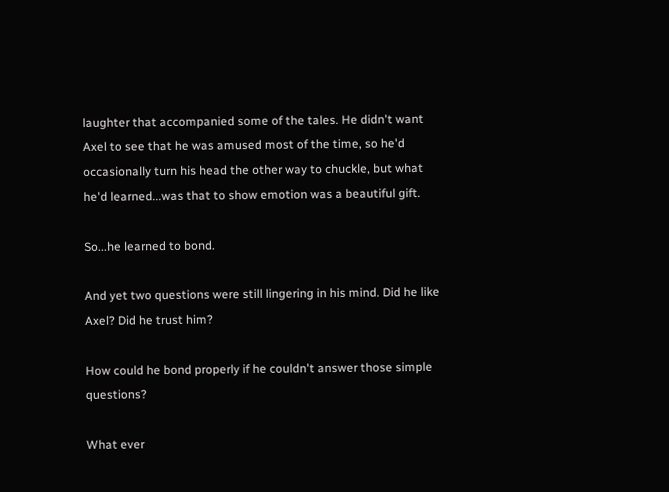laughter that accompanied some of the tales. He didn't want Axel to see that he was amused most of the time, so he'd occasionally turn his head the other way to chuckle, but what he'd learned...was that to show emotion was a beautiful gift.

So...he learned to bond.

And yet two questions were still lingering in his mind. Did he like Axel? Did he trust him?

How could he bond properly if he couldn't answer those simple questions?

What ever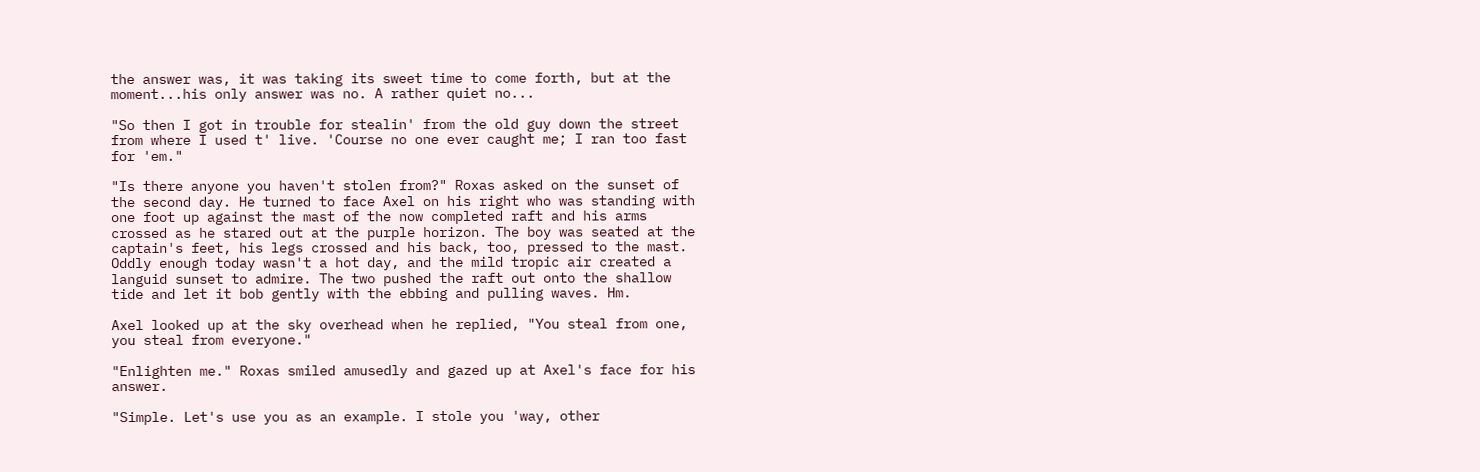the answer was, it was taking its sweet time to come forth, but at the moment...his only answer was no. A rather quiet no...

"So then I got in trouble for stealin' from the old guy down the street from where I used t' live. 'Course no one ever caught me; I ran too fast for 'em."

"Is there anyone you haven't stolen from?" Roxas asked on the sunset of the second day. He turned to face Axel on his right who was standing with one foot up against the mast of the now completed raft and his arms crossed as he stared out at the purple horizon. The boy was seated at the captain's feet, his legs crossed and his back, too, pressed to the mast. Oddly enough today wasn't a hot day, and the mild tropic air created a languid sunset to admire. The two pushed the raft out onto the shallow tide and let it bob gently with the ebbing and pulling waves. Hm.

Axel looked up at the sky overhead when he replied, "You steal from one, you steal from everyone."

"Enlighten me." Roxas smiled amusedly and gazed up at Axel's face for his answer.

"Simple. Let's use you as an example. I stole you 'way, other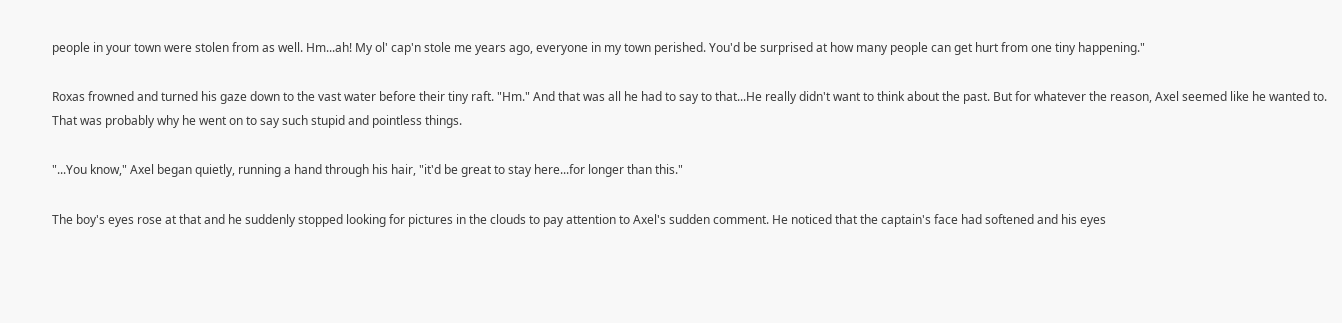people in your town were stolen from as well. Hm...ah! My ol' cap'n stole me years ago, everyone in my town perished. You'd be surprised at how many people can get hurt from one tiny happening."

Roxas frowned and turned his gaze down to the vast water before their tiny raft. "Hm." And that was all he had to say to that...He really didn't want to think about the past. But for whatever the reason, Axel seemed like he wanted to. That was probably why he went on to say such stupid and pointless things.

"...You know," Axel began quietly, running a hand through his hair, "it'd be great to stay here...for longer than this."

The boy's eyes rose at that and he suddenly stopped looking for pictures in the clouds to pay attention to Axel's sudden comment. He noticed that the captain's face had softened and his eyes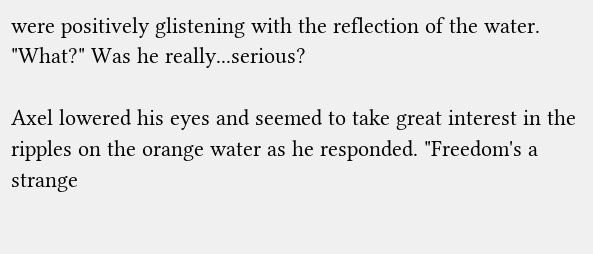were positively glistening with the reflection of the water. "What?" Was he really...serious?

Axel lowered his eyes and seemed to take great interest in the ripples on the orange water as he responded. "Freedom's a strange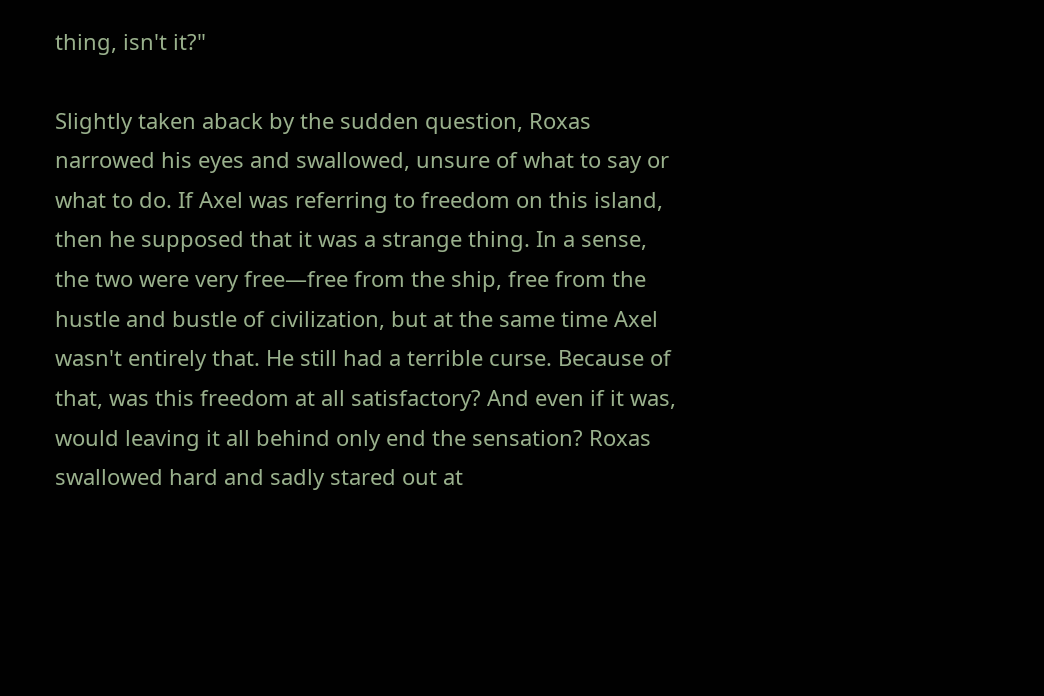thing, isn't it?"

Slightly taken aback by the sudden question, Roxas narrowed his eyes and swallowed, unsure of what to say or what to do. If Axel was referring to freedom on this island, then he supposed that it was a strange thing. In a sense, the two were very free—free from the ship, free from the hustle and bustle of civilization, but at the same time Axel wasn't entirely that. He still had a terrible curse. Because of that, was this freedom at all satisfactory? And even if it was, would leaving it all behind only end the sensation? Roxas swallowed hard and sadly stared out at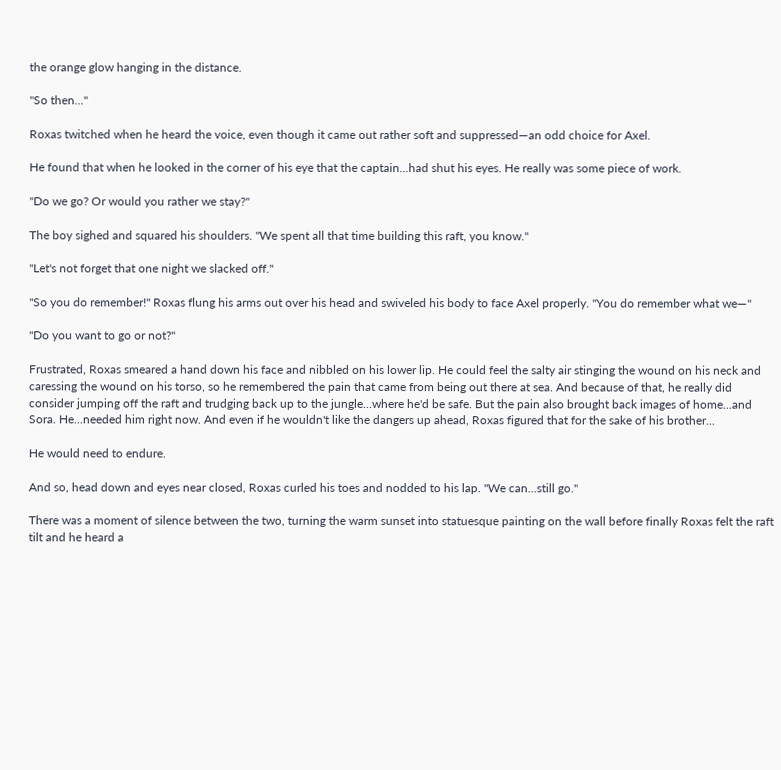the orange glow hanging in the distance.

"So then..."

Roxas twitched when he heard the voice, even though it came out rather soft and suppressed—an odd choice for Axel.

He found that when he looked in the corner of his eye that the captain...had shut his eyes. He really was some piece of work.

"Do we go? Or would you rather we stay?"

The boy sighed and squared his shoulders. "We spent all that time building this raft, you know."

"Let's not forget that one night we slacked off."

"So you do remember!" Roxas flung his arms out over his head and swiveled his body to face Axel properly. "You do remember what we—"

"Do you want to go or not?"

Frustrated, Roxas smeared a hand down his face and nibbled on his lower lip. He could feel the salty air stinging the wound on his neck and caressing the wound on his torso, so he remembered the pain that came from being out there at sea. And because of that, he really did consider jumping off the raft and trudging back up to the jungle...where he'd be safe. But the pain also brought back images of home...and Sora. He...needed him right now. And even if he wouldn't like the dangers up ahead, Roxas figured that for the sake of his brother...

He would need to endure.

And so, head down and eyes near closed, Roxas curled his toes and nodded to his lap. "We can...still go."

There was a moment of silence between the two, turning the warm sunset into statuesque painting on the wall before finally Roxas felt the raft tilt and he heard a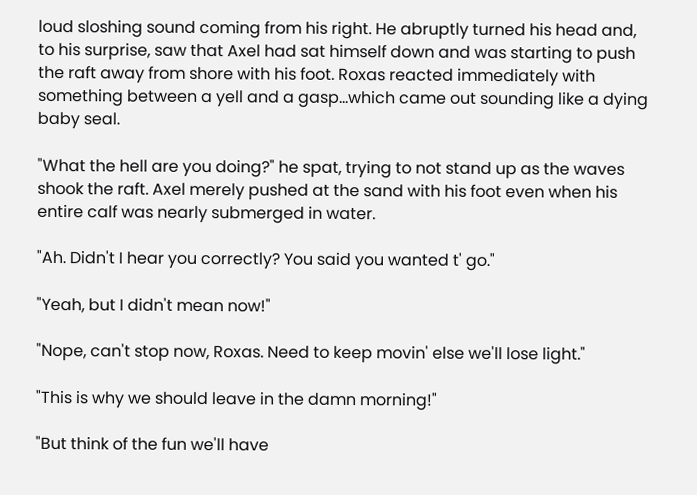loud sloshing sound coming from his right. He abruptly turned his head and, to his surprise, saw that Axel had sat himself down and was starting to push the raft away from shore with his foot. Roxas reacted immediately with something between a yell and a gasp...which came out sounding like a dying baby seal.

"What the hell are you doing?" he spat, trying to not stand up as the waves shook the raft. Axel merely pushed at the sand with his foot even when his entire calf was nearly submerged in water.

"Ah. Didn't I hear you correctly? You said you wanted t' go."

"Yeah, but I didn't mean now!"

"Nope, can't stop now, Roxas. Need to keep movin' else we'll lose light."

"This is why we should leave in the damn morning!"

"But think of the fun we'll have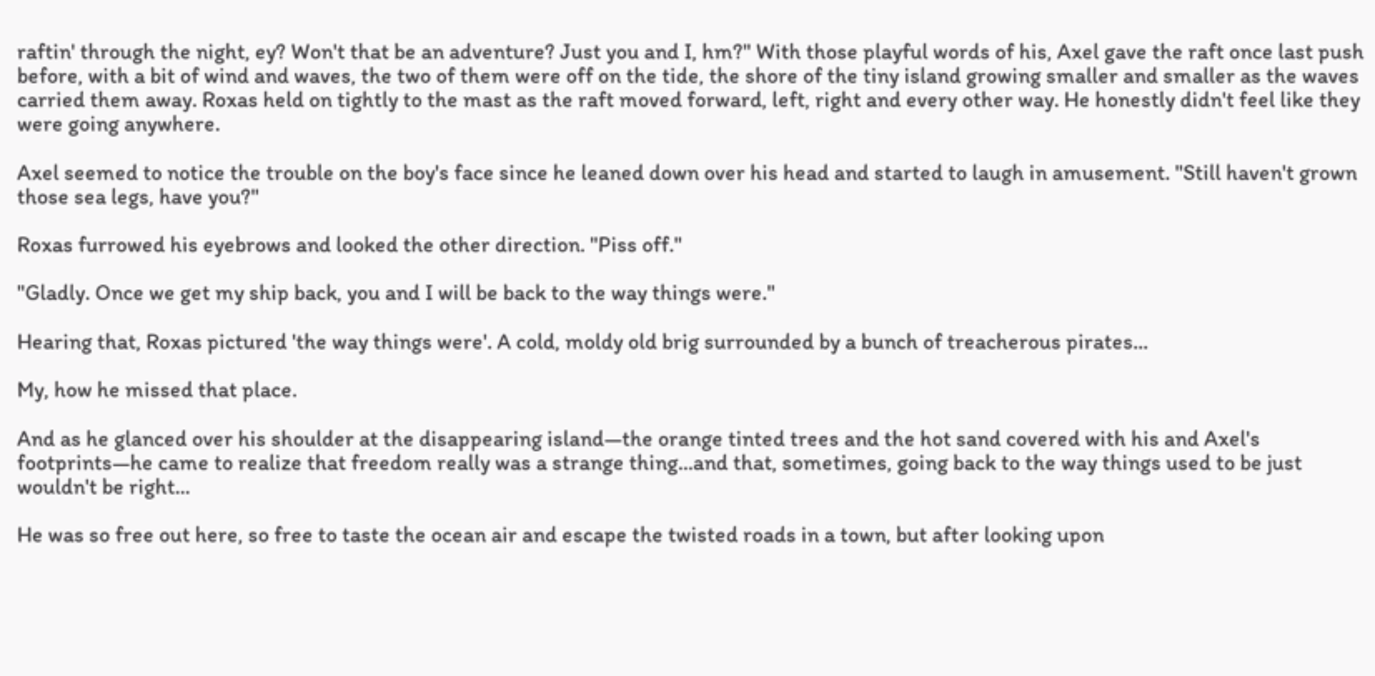raftin' through the night, ey? Won't that be an adventure? Just you and I, hm?" With those playful words of his, Axel gave the raft once last push before, with a bit of wind and waves, the two of them were off on the tide, the shore of the tiny island growing smaller and smaller as the waves carried them away. Roxas held on tightly to the mast as the raft moved forward, left, right and every other way. He honestly didn't feel like they were going anywhere.

Axel seemed to notice the trouble on the boy's face since he leaned down over his head and started to laugh in amusement. "Still haven't grown those sea legs, have you?"

Roxas furrowed his eyebrows and looked the other direction. "Piss off."

"Gladly. Once we get my ship back, you and I will be back to the way things were."

Hearing that, Roxas pictured 'the way things were'. A cold, moldy old brig surrounded by a bunch of treacherous pirates...

My, how he missed that place.

And as he glanced over his shoulder at the disappearing island—the orange tinted trees and the hot sand covered with his and Axel's footprints—he came to realize that freedom really was a strange thing...and that, sometimes, going back to the way things used to be just wouldn't be right...

He was so free out here, so free to taste the ocean air and escape the twisted roads in a town, but after looking upon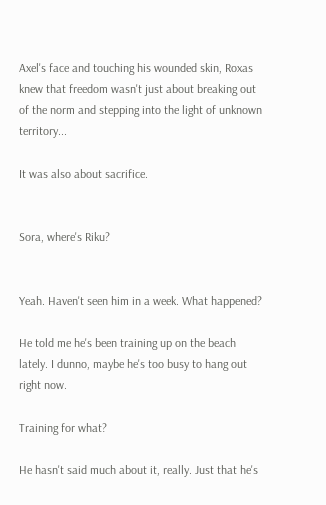Axel's face and touching his wounded skin, Roxas knew that freedom wasn't just about breaking out of the norm and stepping into the light of unknown territory...

It was also about sacrifice.


Sora, where's Riku?


Yeah. Haven't seen him in a week. What happened?

He told me he's been training up on the beach lately. I dunno, maybe he's too busy to hang out right now.

Training for what?

He hasn't said much about it, really. Just that he's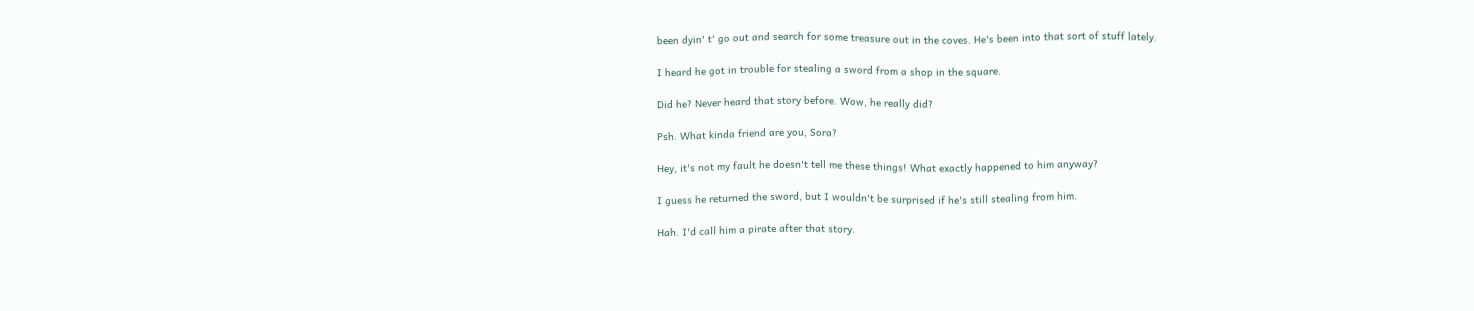been dyin' t' go out and search for some treasure out in the coves. He's been into that sort of stuff lately.

I heard he got in trouble for stealing a sword from a shop in the square.

Did he? Never heard that story before. Wow, he really did?

Psh. What kinda friend are you, Sora?

Hey, it's not my fault he doesn't tell me these things! What exactly happened to him anyway?

I guess he returned the sword, but I wouldn't be surprised if he's still stealing from him.

Hah. I'd call him a pirate after that story.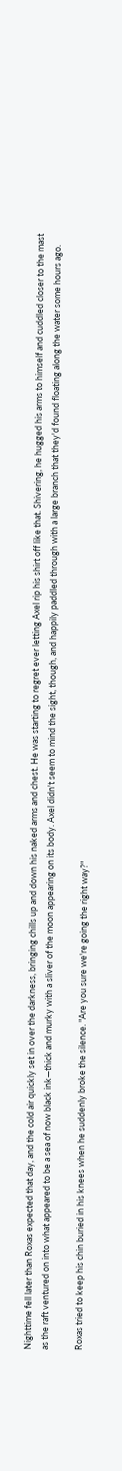Nighttime fell later than Roxas expected that day, and the cold air quickly set in over the darkness, bringing chills up and down his naked arms and chest. He was starting to regret ever letting Axel rip his shirt off like that. Shivering, he hugged his arms to himself and cuddled closer to the mast as the raft ventured on into what appeared to be a sea of now black ink—thick and murky with a sliver of the moon appearing on its body. Axel didn't seem to mind the sight, though, and happily paddled through with a large branch that they'd found floating along the water some hours ago.

Roxas tried to keep his chin buried in his knees when he suddenly broke the silence. "Are you sure we're going the right way?"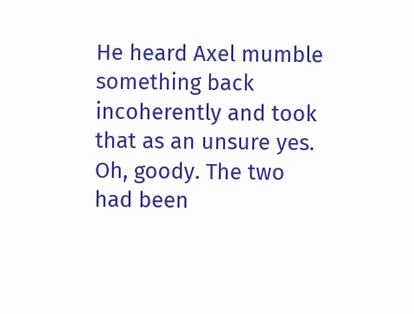He heard Axel mumble something back incoherently and took that as an unsure yes. Oh, goody. The two had been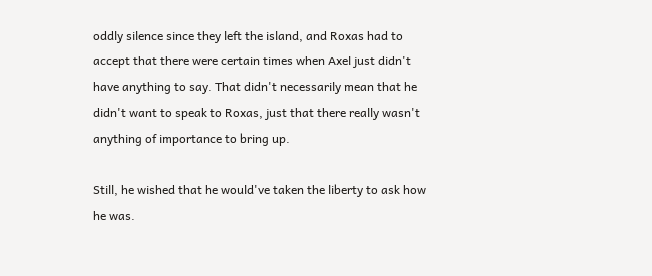oddly silence since they left the island, and Roxas had to accept that there were certain times when Axel just didn't have anything to say. That didn't necessarily mean that he didn't want to speak to Roxas, just that there really wasn't anything of importance to bring up.

Still, he wished that he would've taken the liberty to ask how he was.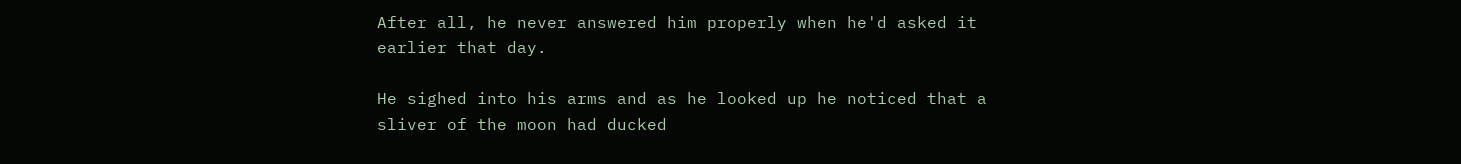After all, he never answered him properly when he'd asked it earlier that day.

He sighed into his arms and as he looked up he noticed that a sliver of the moon had ducked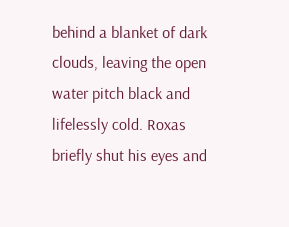behind a blanket of dark clouds, leaving the open water pitch black and lifelessly cold. Roxas briefly shut his eyes and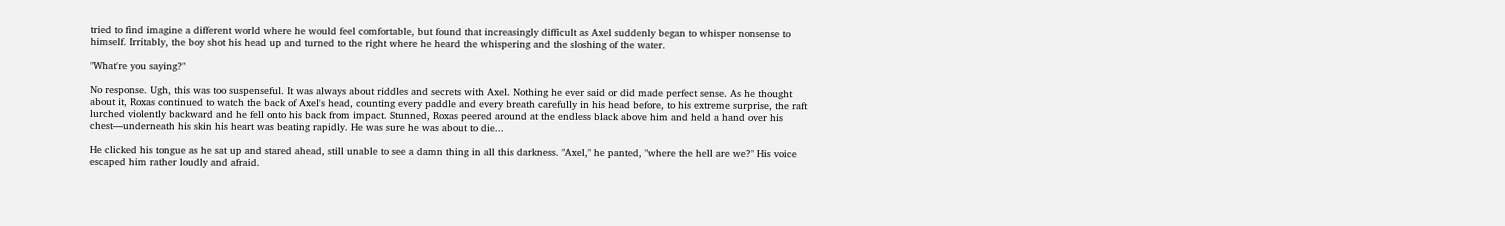tried to find imagine a different world where he would feel comfortable, but found that increasingly difficult as Axel suddenly began to whisper nonsense to himself. Irritably, the boy shot his head up and turned to the right where he heard the whispering and the sloshing of the water.

"What're you saying?"

No response. Ugh, this was too suspenseful. It was always about riddles and secrets with Axel. Nothing he ever said or did made perfect sense. As he thought about it, Roxas continued to watch the back of Axel's head, counting every paddle and every breath carefully in his head before, to his extreme surprise, the raft lurched violently backward and he fell onto his back from impact. Stunned, Roxas peered around at the endless black above him and held a hand over his chest—underneath his skin his heart was beating rapidly. He was sure he was about to die...

He clicked his tongue as he sat up and stared ahead, still unable to see a damn thing in all this darkness. "Axel," he panted, "where the hell are we?" His voice escaped him rather loudly and afraid.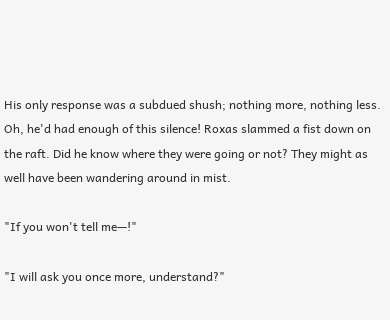His only response was a subdued shush; nothing more, nothing less. Oh, he'd had enough of this silence! Roxas slammed a fist down on the raft. Did he know where they were going or not? They might as well have been wandering around in mist.

"If you won't tell me—!"

"I will ask you once more, understand?"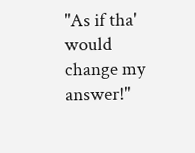"As if tha' would change my answer!"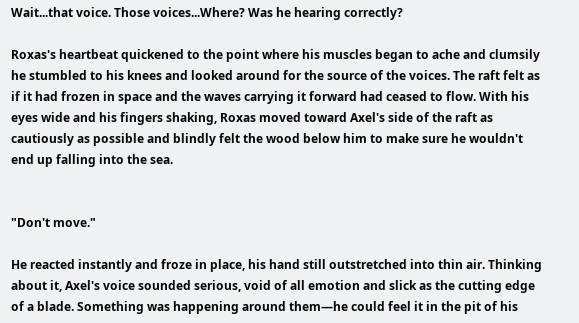Wait...that voice. Those voices...Where? Was he hearing correctly?

Roxas's heartbeat quickened to the point where his muscles began to ache and clumsily he stumbled to his knees and looked around for the source of the voices. The raft felt as if it had frozen in space and the waves carrying it forward had ceased to flow. With his eyes wide and his fingers shaking, Roxas moved toward Axel's side of the raft as cautiously as possible and blindly felt the wood below him to make sure he wouldn't end up falling into the sea.


"Don't move."

He reacted instantly and froze in place, his hand still outstretched into thin air. Thinking about it, Axel's voice sounded serious, void of all emotion and slick as the cutting edge of a blade. Something was happening around them—he could feel it in the pit of his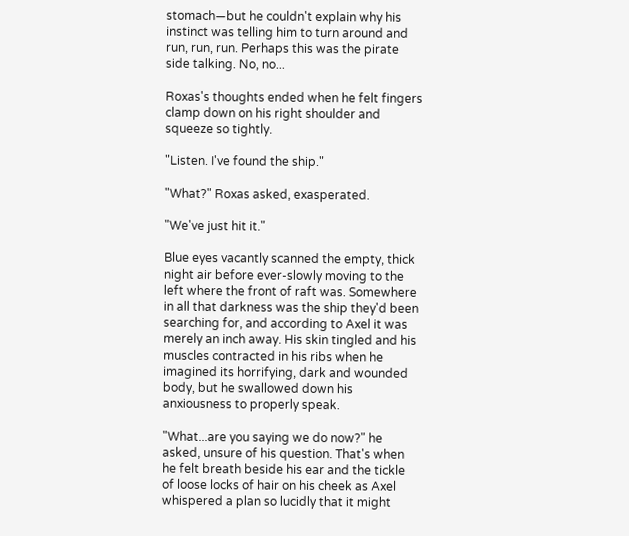stomach—but he couldn't explain why his instinct was telling him to turn around and run, run, run. Perhaps this was the pirate side talking. No, no...

Roxas's thoughts ended when he felt fingers clamp down on his right shoulder and squeeze so tightly.

"Listen. I've found the ship."

"What?" Roxas asked, exasperated.

"We've just hit it."

Blue eyes vacantly scanned the empty, thick night air before ever-slowly moving to the left where the front of raft was. Somewhere in all that darkness was the ship they'd been searching for, and according to Axel it was merely an inch away. His skin tingled and his muscles contracted in his ribs when he imagined its horrifying, dark and wounded body, but he swallowed down his anxiousness to properly speak.

"What...are you saying we do now?" he asked, unsure of his question. That's when he felt breath beside his ear and the tickle of loose locks of hair on his cheek as Axel whispered a plan so lucidly that it might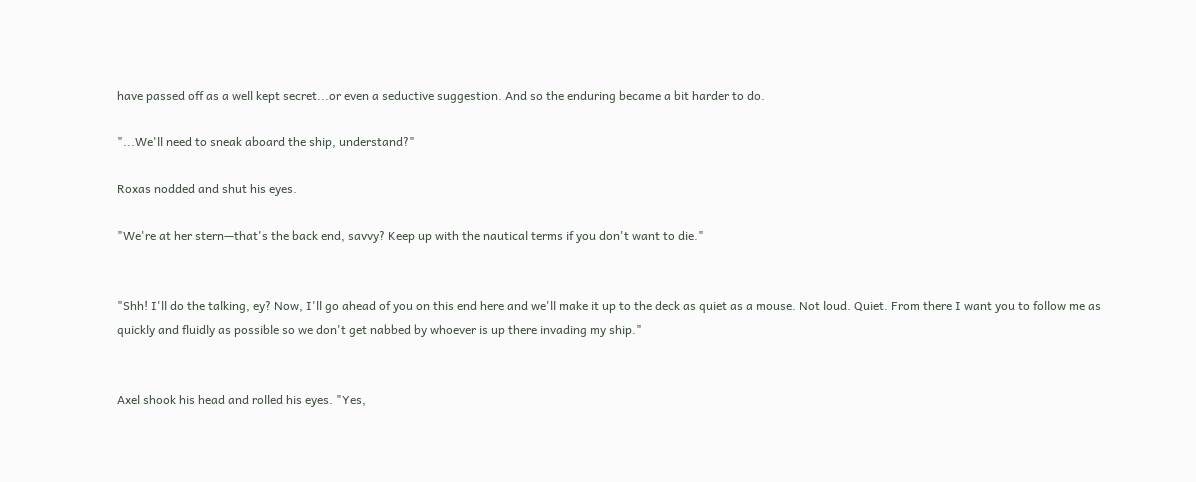have passed off as a well kept secret...or even a seductive suggestion. And so the enduring became a bit harder to do.

"...We'll need to sneak aboard the ship, understand?"

Roxas nodded and shut his eyes.

"We're at her stern—that's the back end, savvy? Keep up with the nautical terms if you don't want to die."


"Shh! I'll do the talking, ey? Now, I'll go ahead of you on this end here and we'll make it up to the deck as quiet as a mouse. Not loud. Quiet. From there I want you to follow me as quickly and fluidly as possible so we don't get nabbed by whoever is up there invading my ship."


Axel shook his head and rolled his eyes. "Yes,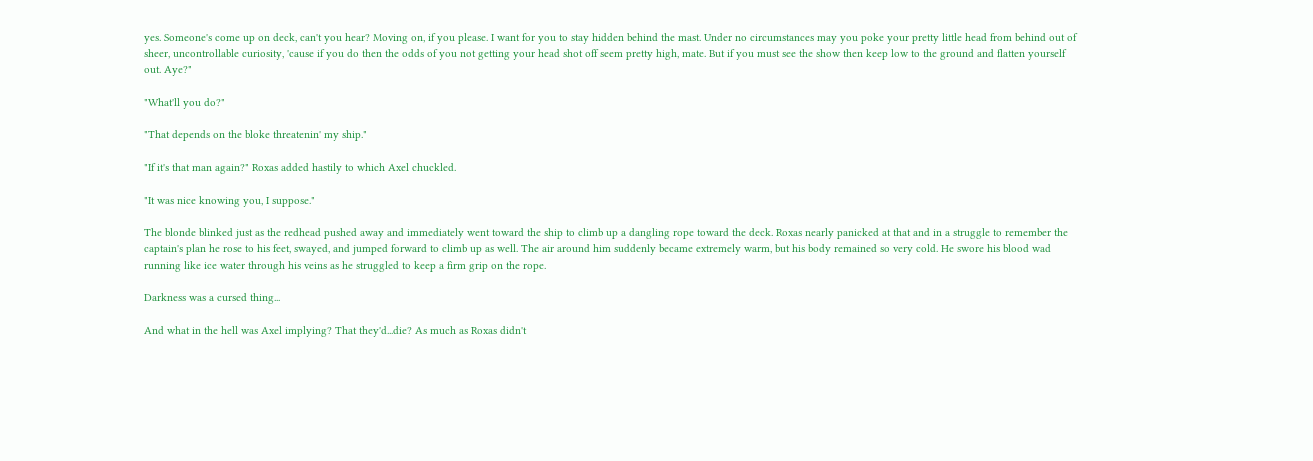yes. Someone's come up on deck, can't you hear? Moving on, if you please. I want for you to stay hidden behind the mast. Under no circumstances may you poke your pretty little head from behind out of sheer, uncontrollable curiosity, 'cause if you do then the odds of you not getting your head shot off seem pretty high, mate. But if you must see the show then keep low to the ground and flatten yourself out. Aye?"

"What'll you do?"

"That depends on the bloke threatenin' my ship."

"If it's that man again?" Roxas added hastily to which Axel chuckled.

"It was nice knowing you, I suppose."

The blonde blinked just as the redhead pushed away and immediately went toward the ship to climb up a dangling rope toward the deck. Roxas nearly panicked at that and in a struggle to remember the captain's plan he rose to his feet, swayed, and jumped forward to climb up as well. The air around him suddenly became extremely warm, but his body remained so very cold. He swore his blood wad running like ice water through his veins as he struggled to keep a firm grip on the rope.

Darkness was a cursed thing...

And what in the hell was Axel implying? That they'd...die? As much as Roxas didn't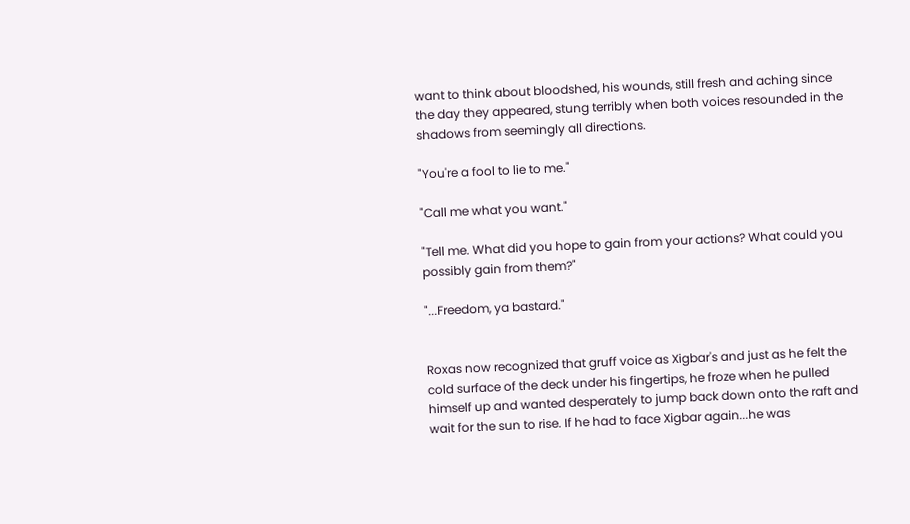want to think about bloodshed, his wounds, still fresh and aching since the day they appeared, stung terribly when both voices resounded in the shadows from seemingly all directions.

"You're a fool to lie to me."

"Call me what you want."

"Tell me. What did you hope to gain from your actions? What could you possibly gain from them?"

"...Freedom, ya bastard."


Roxas now recognized that gruff voice as Xigbar's and just as he felt the cold surface of the deck under his fingertips, he froze when he pulled himself up and wanted desperately to jump back down onto the raft and wait for the sun to rise. If he had to face Xigbar again...he was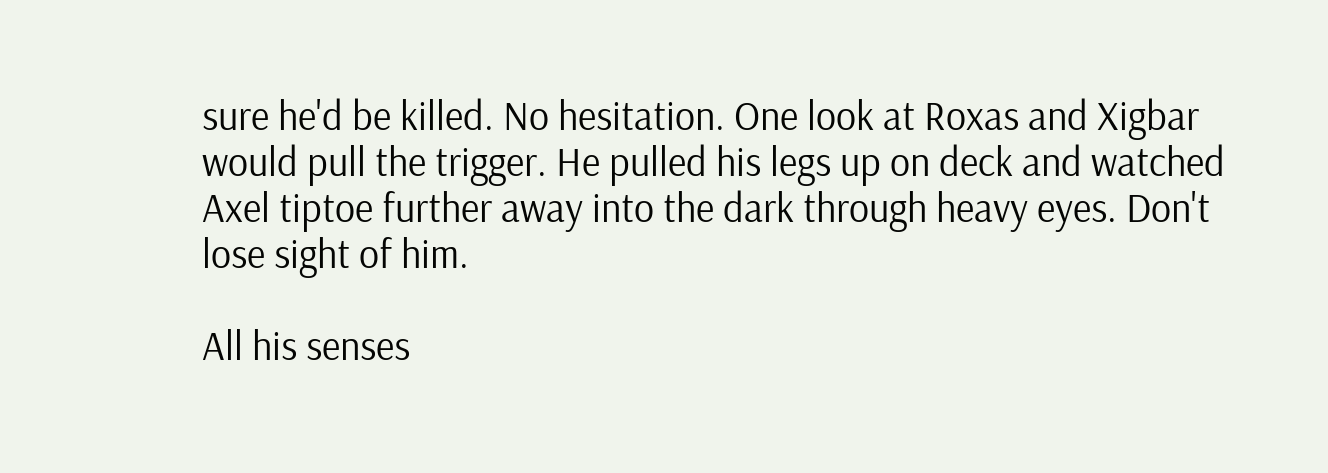sure he'd be killed. No hesitation. One look at Roxas and Xigbar would pull the trigger. He pulled his legs up on deck and watched Axel tiptoe further away into the dark through heavy eyes. Don't lose sight of him.

All his senses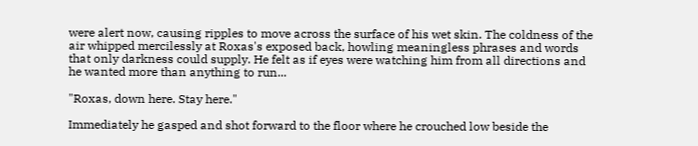were alert now, causing ripples to move across the surface of his wet skin. The coldness of the air whipped mercilessly at Roxas's exposed back, howling meaningless phrases and words that only darkness could supply. He felt as if eyes were watching him from all directions and he wanted more than anything to run...

"Roxas, down here. Stay here."

Immediately he gasped and shot forward to the floor where he crouched low beside the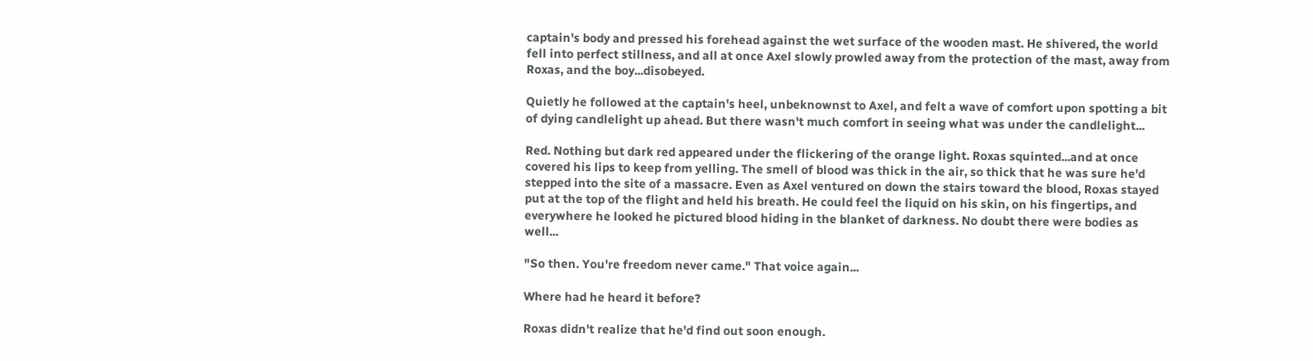captain's body and pressed his forehead against the wet surface of the wooden mast. He shivered, the world fell into perfect stillness, and all at once Axel slowly prowled away from the protection of the mast, away from Roxas, and the boy...disobeyed.

Quietly he followed at the captain's heel, unbeknownst to Axel, and felt a wave of comfort upon spotting a bit of dying candlelight up ahead. But there wasn't much comfort in seeing what was under the candlelight...

Red. Nothing but dark red appeared under the flickering of the orange light. Roxas squinted...and at once covered his lips to keep from yelling. The smell of blood was thick in the air, so thick that he was sure he'd stepped into the site of a massacre. Even as Axel ventured on down the stairs toward the blood, Roxas stayed put at the top of the flight and held his breath. He could feel the liquid on his skin, on his fingertips, and everywhere he looked he pictured blood hiding in the blanket of darkness. No doubt there were bodies as well...

"So then. You're freedom never came." That voice again...

Where had he heard it before?

Roxas didn't realize that he'd find out soon enough.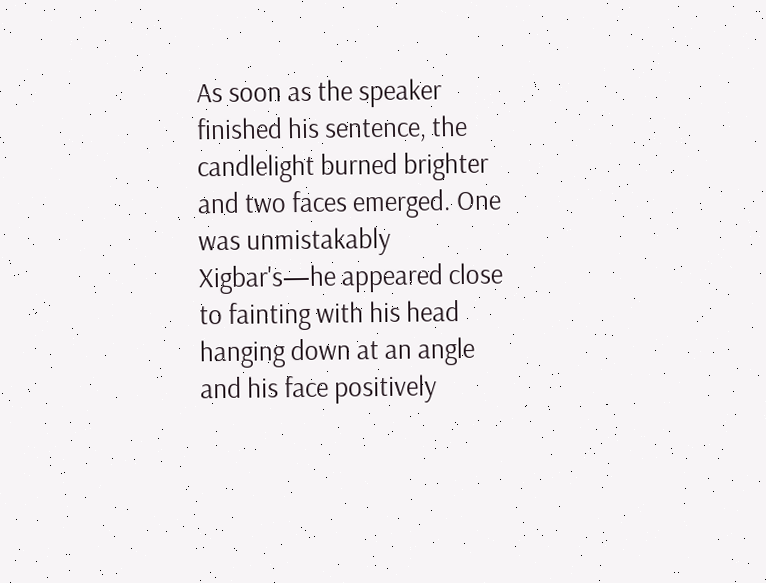As soon as the speaker finished his sentence, the candlelight burned brighter and two faces emerged. One was unmistakably Xigbar's—he appeared close to fainting with his head hanging down at an angle and his face positively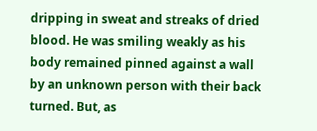dripping in sweat and streaks of dried blood. He was smiling weakly as his body remained pinned against a wall by an unknown person with their back turned. But, as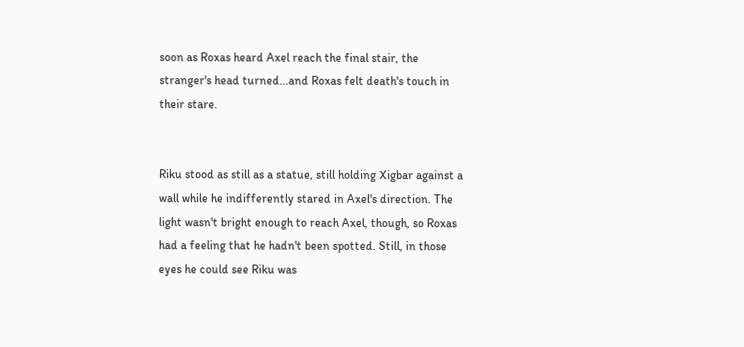soon as Roxas heard Axel reach the final stair, the stranger's head turned...and Roxas felt death's touch in their stare.


Riku stood as still as a statue, still holding Xigbar against a wall while he indifferently stared in Axel's direction. The light wasn't bright enough to reach Axel, though, so Roxas had a feeling that he hadn't been spotted. Still, in those eyes he could see Riku was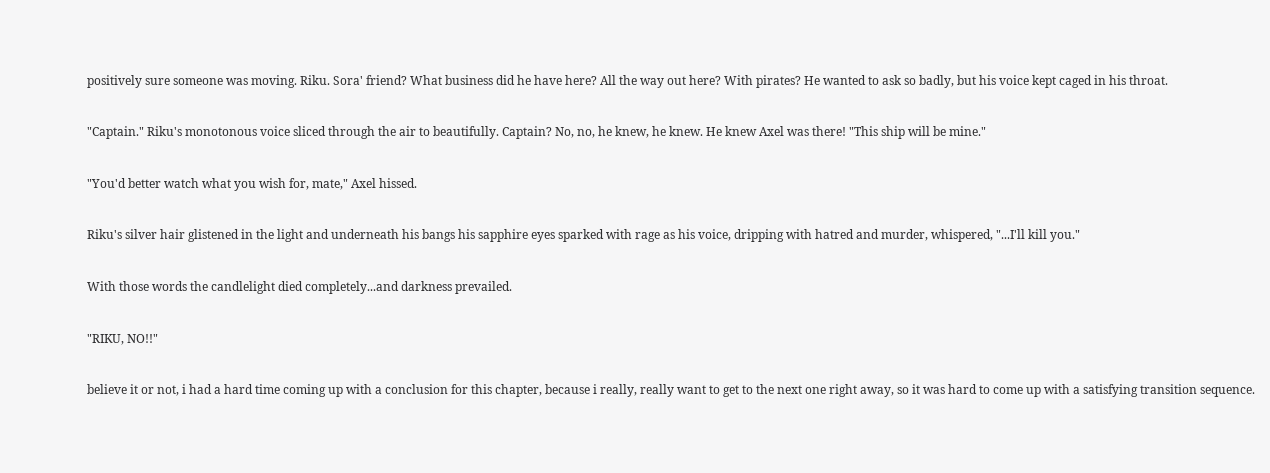positively sure someone was moving. Riku. Sora' friend? What business did he have here? All the way out here? With pirates? He wanted to ask so badly, but his voice kept caged in his throat.

"Captain." Riku's monotonous voice sliced through the air to beautifully. Captain? No, no, he knew, he knew. He knew Axel was there! "This ship will be mine."

"You'd better watch what you wish for, mate," Axel hissed.

Riku's silver hair glistened in the light and underneath his bangs his sapphire eyes sparked with rage as his voice, dripping with hatred and murder, whispered, "...I'll kill you."

With those words the candlelight died completely...and darkness prevailed.

"RIKU, NO!!"

believe it or not, i had a hard time coming up with a conclusion for this chapter, because i really, really want to get to the next one right away, so it was hard to come up with a satisfying transition sequence.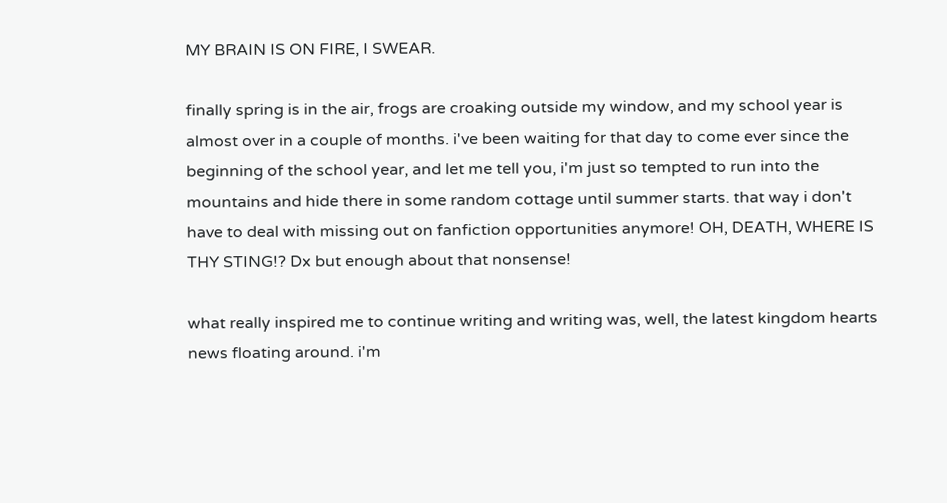MY BRAIN IS ON FIRE, I SWEAR.

finally spring is in the air, frogs are croaking outside my window, and my school year is almost over in a couple of months. i've been waiting for that day to come ever since the beginning of the school year, and let me tell you, i'm just so tempted to run into the mountains and hide there in some random cottage until summer starts. that way i don't have to deal with missing out on fanfiction opportunities anymore! OH, DEATH, WHERE IS THY STING!? Dx but enough about that nonsense!

what really inspired me to continue writing and writing was, well, the latest kingdom hearts news floating around. i'm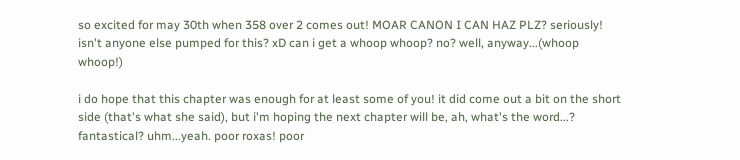so excited for may 30th when 358 over 2 comes out! MOAR CANON I CAN HAZ PLZ? seriously! isn't anyone else pumped for this? xD can i get a whoop whoop? no? well, anyway...(whoop whoop!)

i do hope that this chapter was enough for at least some of you! it did come out a bit on the short side (that's what she said), but i'm hoping the next chapter will be, ah, what's the word...? fantastical? uhm...yeah. poor roxas! poor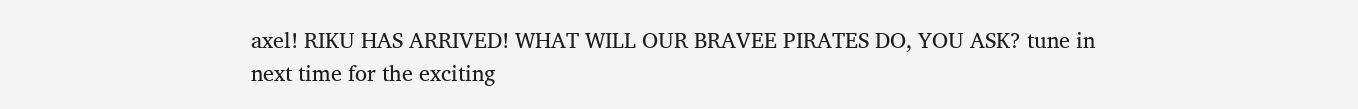axel! RIKU HAS ARRIVED! WHAT WILL OUR BRAVEE PIRATES DO, YOU ASK? tune in next time for the exciting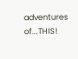adventures of...THIS!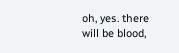oh, yes. there will be blood,